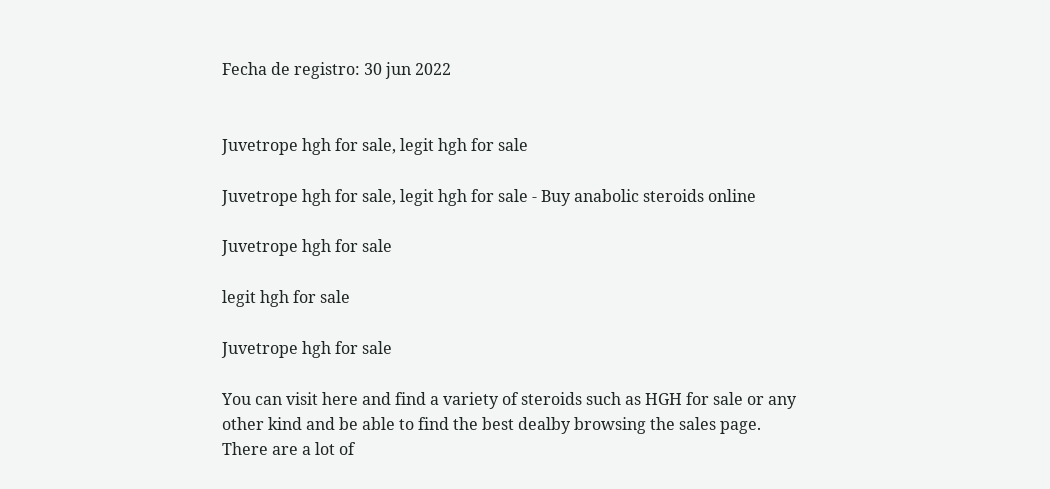Fecha de registro: 30 jun 2022


Juvetrope hgh for sale, legit hgh for sale

Juvetrope hgh for sale, legit hgh for sale - Buy anabolic steroids online

Juvetrope hgh for sale

legit hgh for sale

Juvetrope hgh for sale

You can visit here and find a variety of steroids such as HGH for sale or any other kind and be able to find the best dealby browsing the sales page. There are a lot of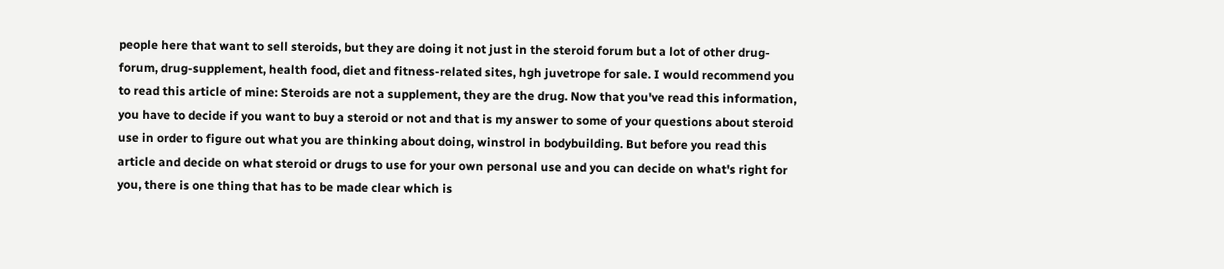people here that want to sell steroids, but they are doing it not just in the steroid forum but a lot of other drug-forum, drug-supplement, health food, diet and fitness-related sites, hgh juvetrope for sale. I would recommend you to read this article of mine: Steroids are not a supplement, they are the drug. Now that you've read this information, you have to decide if you want to buy a steroid or not and that is my answer to some of your questions about steroid use in order to figure out what you are thinking about doing, winstrol in bodybuilding. But before you read this article and decide on what steroid or drugs to use for your own personal use and you can decide on what's right for you, there is one thing that has to be made clear which is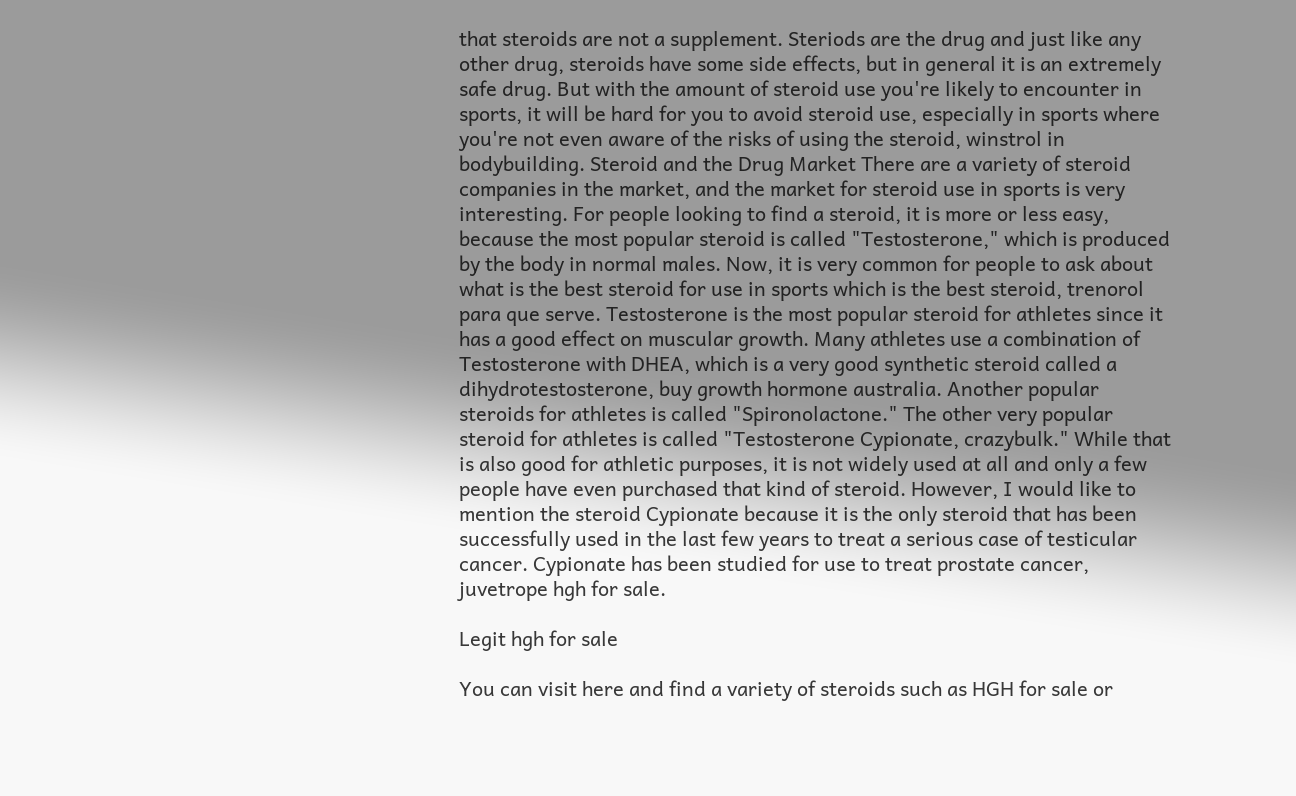that steroids are not a supplement. Steriods are the drug and just like any other drug, steroids have some side effects, but in general it is an extremely safe drug. But with the amount of steroid use you're likely to encounter in sports, it will be hard for you to avoid steroid use, especially in sports where you're not even aware of the risks of using the steroid, winstrol in bodybuilding. Steroid and the Drug Market There are a variety of steroid companies in the market, and the market for steroid use in sports is very interesting. For people looking to find a steroid, it is more or less easy, because the most popular steroid is called "Testosterone," which is produced by the body in normal males. Now, it is very common for people to ask about what is the best steroid for use in sports which is the best steroid, trenorol para que serve. Testosterone is the most popular steroid for athletes since it has a good effect on muscular growth. Many athletes use a combination of Testosterone with DHEA, which is a very good synthetic steroid called a dihydrotestosterone, buy growth hormone australia. Another popular steroids for athletes is called "Spironolactone." The other very popular steroid for athletes is called "Testosterone Cypionate, crazybulk." While that is also good for athletic purposes, it is not widely used at all and only a few people have even purchased that kind of steroid. However, I would like to mention the steroid Cypionate because it is the only steroid that has been successfully used in the last few years to treat a serious case of testicular cancer. Cypionate has been studied for use to treat prostate cancer, juvetrope hgh for sale.

Legit hgh for sale

You can visit here and find a variety of steroids such as HGH for sale or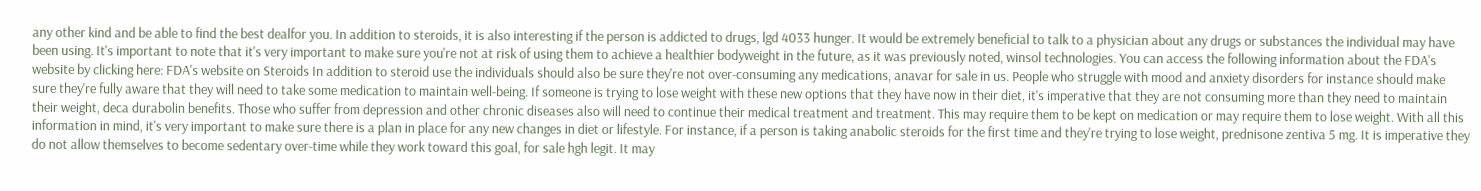any other kind and be able to find the best dealfor you. In addition to steroids, it is also interesting if the person is addicted to drugs, lgd 4033 hunger. It would be extremely beneficial to talk to a physician about any drugs or substances the individual may have been using. It's important to note that it's very important to make sure you're not at risk of using them to achieve a healthier bodyweight in the future, as it was previously noted, winsol technologies. You can access the following information about the FDA's website by clicking here: FDA's website on Steroids In addition to steroid use the individuals should also be sure they're not over-consuming any medications, anavar for sale in us. People who struggle with mood and anxiety disorders for instance should make sure they're fully aware that they will need to take some medication to maintain well-being. If someone is trying to lose weight with these new options that they have now in their diet, it's imperative that they are not consuming more than they need to maintain their weight, deca durabolin benefits. Those who suffer from depression and other chronic diseases also will need to continue their medical treatment and treatment. This may require them to be kept on medication or may require them to lose weight. With all this information in mind, it's very important to make sure there is a plan in place for any new changes in diet or lifestyle. For instance, if a person is taking anabolic steroids for the first time and they're trying to lose weight, prednisone zentiva 5 mg. It is imperative they do not allow themselves to become sedentary over-time while they work toward this goal, for sale hgh legit. It may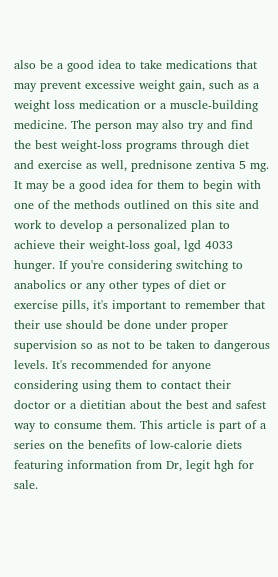also be a good idea to take medications that may prevent excessive weight gain, such as a weight loss medication or a muscle-building medicine. The person may also try and find the best weight-loss programs through diet and exercise as well, prednisone zentiva 5 mg. It may be a good idea for them to begin with one of the methods outlined on this site and work to develop a personalized plan to achieve their weight-loss goal, lgd 4033 hunger. If you're considering switching to anabolics or any other types of diet or exercise pills, it's important to remember that their use should be done under proper supervision so as not to be taken to dangerous levels. It's recommended for anyone considering using them to contact their doctor or a dietitian about the best and safest way to consume them. This article is part of a series on the benefits of low-calorie diets featuring information from Dr, legit hgh for sale.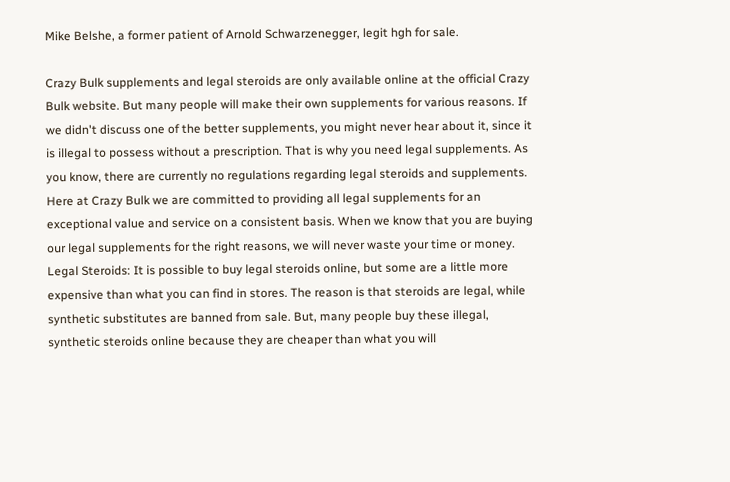Mike Belshe, a former patient of Arnold Schwarzenegger, legit hgh for sale.

Crazy Bulk supplements and legal steroids are only available online at the official Crazy Bulk website. But many people will make their own supplements for various reasons. If we didn't discuss one of the better supplements, you might never hear about it, since it is illegal to possess without a prescription. That is why you need legal supplements. As you know, there are currently no regulations regarding legal steroids and supplements. Here at Crazy Bulk we are committed to providing all legal supplements for an exceptional value and service on a consistent basis. When we know that you are buying our legal supplements for the right reasons, we will never waste your time or money. Legal Steroids: It is possible to buy legal steroids online, but some are a little more expensive than what you can find in stores. The reason is that steroids are legal, while synthetic substitutes are banned from sale. But, many people buy these illegal, synthetic steroids online because they are cheaper than what you will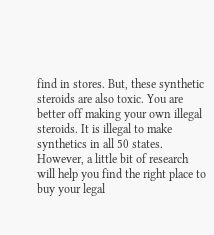find in stores. But, these synthetic steroids are also toxic. You are better off making your own illegal steroids. It is illegal to make synthetics in all 50 states. However, a little bit of research will help you find the right place to buy your legal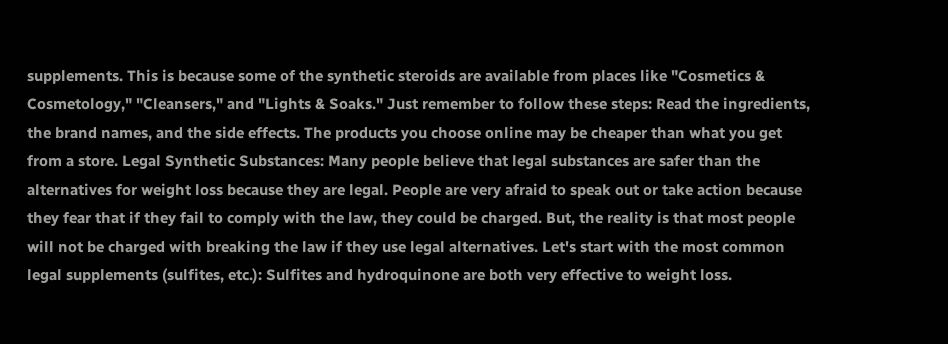supplements. This is because some of the synthetic steroids are available from places like "Cosmetics & Cosmetology," "Cleansers," and "Lights & Soaks." Just remember to follow these steps: Read the ingredients, the brand names, and the side effects. The products you choose online may be cheaper than what you get from a store. Legal Synthetic Substances: Many people believe that legal substances are safer than the alternatives for weight loss because they are legal. People are very afraid to speak out or take action because they fear that if they fail to comply with the law, they could be charged. But, the reality is that most people will not be charged with breaking the law if they use legal alternatives. Let's start with the most common legal supplements (sulfites, etc.): Sulfites and hydroquinone are both very effective to weight loss.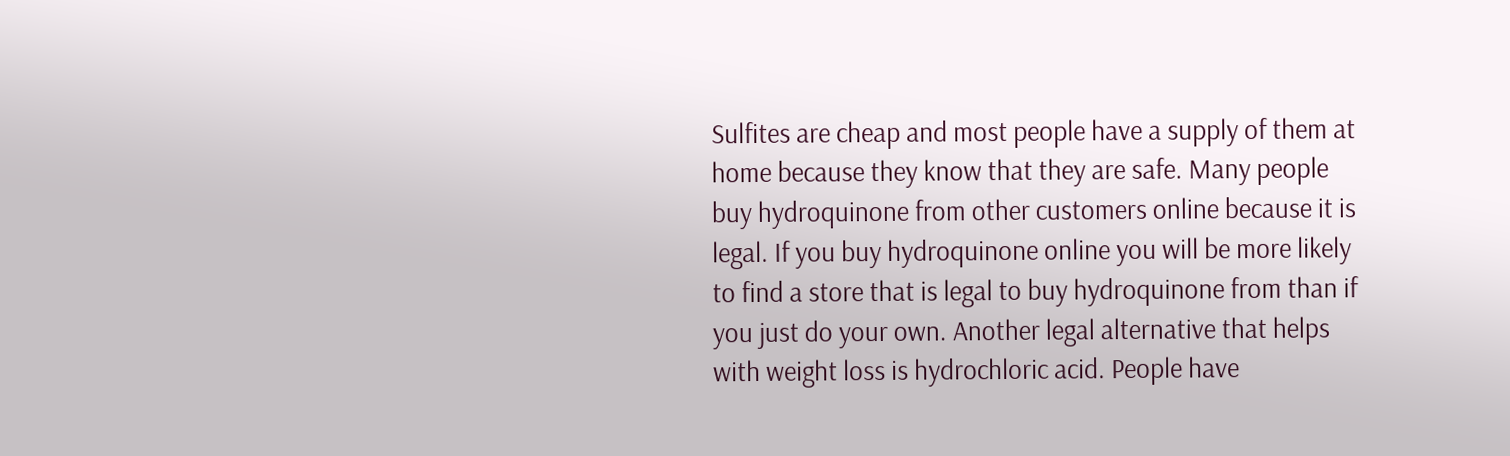Sulfites are cheap and most people have a supply of them at home because they know that they are safe. Many people buy hydroquinone from other customers online because it is legal. If you buy hydroquinone online you will be more likely to find a store that is legal to buy hydroquinone from than if you just do your own. Another legal alternative that helps with weight loss is hydrochloric acid. People have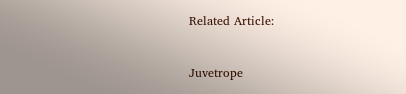Related Article:


Juvetrope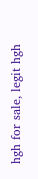hgh for sale, legit hgh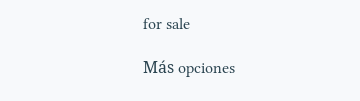for sale

Más opciones